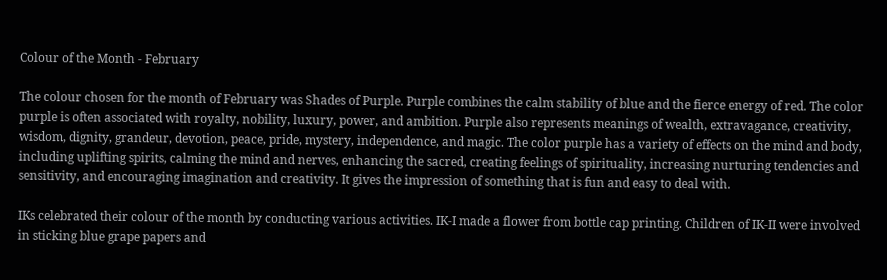Colour of the Month - February

The colour chosen for the month of February was Shades of Purple. Purple combines the calm stability of blue and the fierce energy of red. The color purple is often associated with royalty, nobility, luxury, power, and ambition. Purple also represents meanings of wealth, extravagance, creativity, wisdom, dignity, grandeur, devotion, peace, pride, mystery, independence, and magic. The color purple has a variety of effects on the mind and body, including uplifting spirits, calming the mind and nerves, enhancing the sacred, creating feelings of spirituality, increasing nurturing tendencies and sensitivity, and encouraging imagination and creativity. It gives the impression of something that is fun and easy to deal with.

IKs celebrated their colour of the month by conducting various activities. IK-I made a flower from bottle cap printing. Children of IK-II were involved in sticking blue grape papers and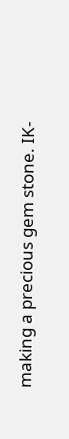making a precious gem stone. IK-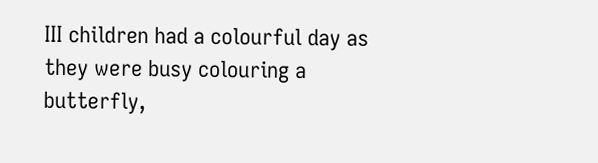III children had a colourful day as they were busy colouring a butterfly,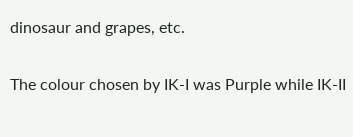dinosaur and grapes, etc.

The colour chosen by IK-I was Purple while IK-II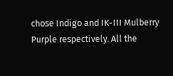chose Indigo and IK-III Mulberry Purple respectively. All the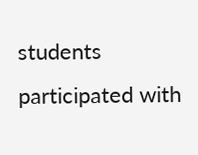students participated with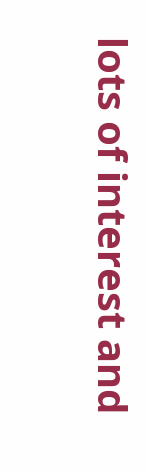lots of interest and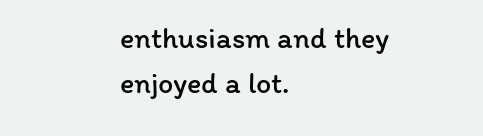enthusiasm and they enjoyed a lot.